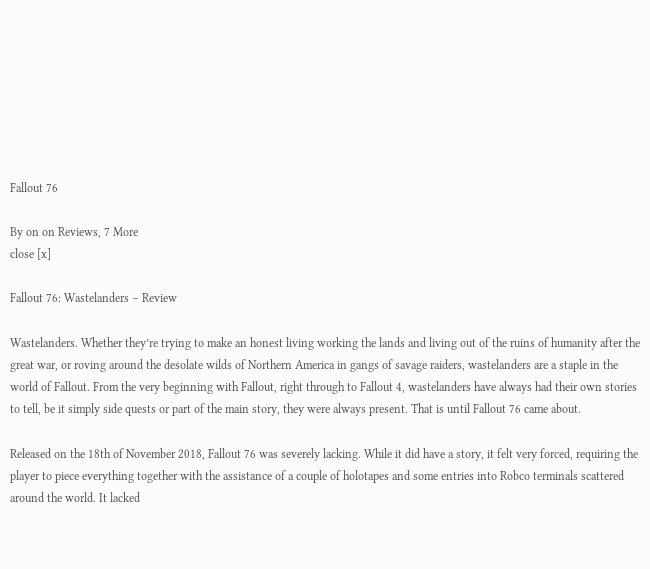Fallout 76

By on on Reviews, 7 More
close [x]

Fallout 76: Wastelanders – Review

Wastelanders. Whether they’re trying to make an honest living working the lands and living out of the ruins of humanity after the great war, or roving around the desolate wilds of Northern America in gangs of savage raiders, wastelanders are a staple in the world of Fallout. From the very beginning with Fallout, right through to Fallout 4, wastelanders have always had their own stories to tell, be it simply side quests or part of the main story, they were always present. That is until Fallout 76 came about.

Released on the 18th of November 2018, Fallout 76 was severely lacking. While it did have a story, it felt very forced, requiring the player to piece everything together with the assistance of a couple of holotapes and some entries into Robco terminals scattered around the world. It lacked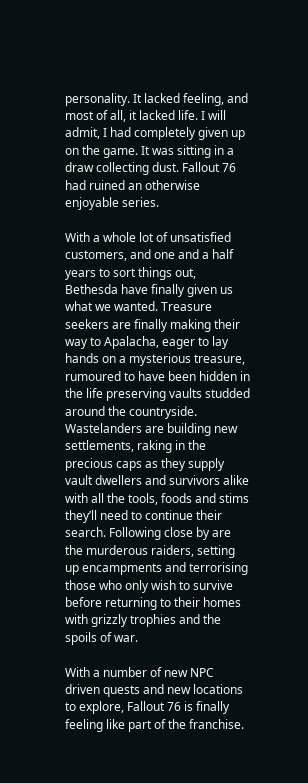personality. It lacked feeling, and most of all, it lacked life. I will admit, I had completely given up on the game. It was sitting in a draw collecting dust. Fallout 76 had ruined an otherwise enjoyable series.

With a whole lot of unsatisfied customers, and one and a half years to sort things out, Bethesda have finally given us what we wanted. Treasure seekers are finally making their way to Apalacha, eager to lay hands on a mysterious treasure, rumoured to have been hidden in the life preserving vaults studded around the countryside. Wastelanders are building new settlements, raking in the precious caps as they supply vault dwellers and survivors alike with all the tools, foods and stims they’ll need to continue their search. Following close by are the murderous raiders, setting up encampments and terrorising those who only wish to survive before returning to their homes with grizzly trophies and the spoils of war.

With a number of new NPC driven quests and new locations to explore, Fallout 76 is finally feeling like part of the franchise.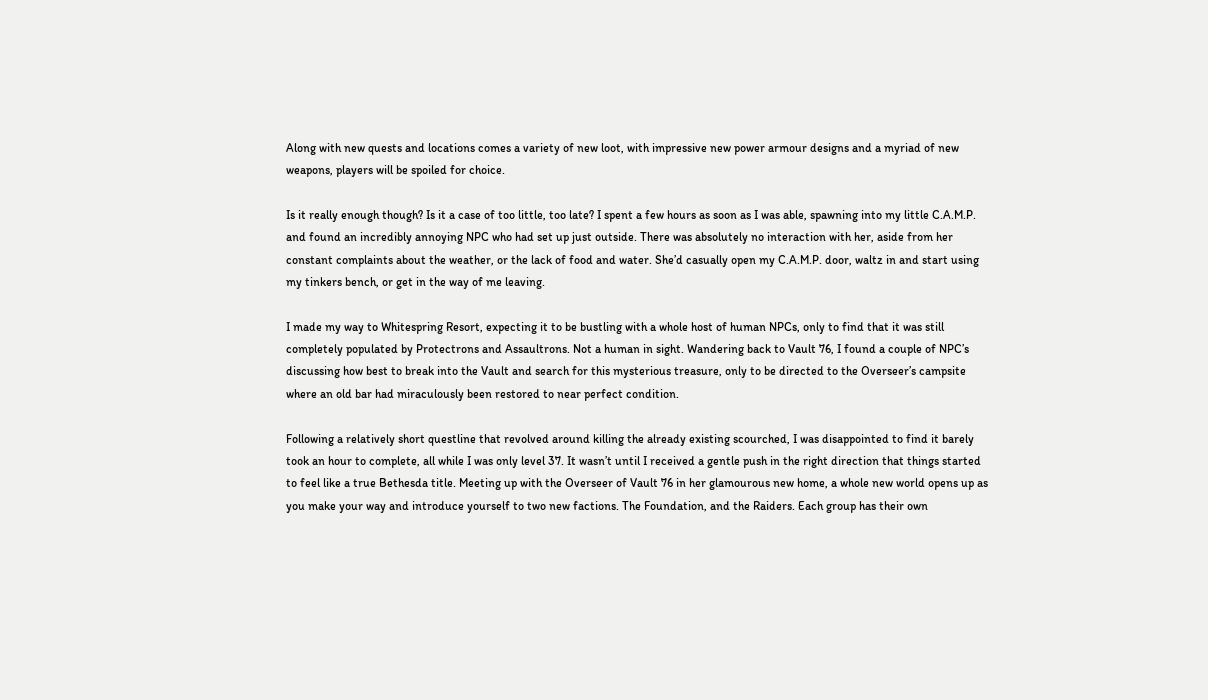Along with new quests and locations comes a variety of new loot, with impressive new power armour designs and a myriad of new weapons, players will be spoiled for choice.

Is it really enough though? Is it a case of too little, too late? I spent a few hours as soon as I was able, spawning into my little C.A.M.P. and found an incredibly annoying NPC who had set up just outside. There was absolutely no interaction with her, aside from her constant complaints about the weather, or the lack of food and water. She’d casually open my C.A.M.P. door, waltz in and start using my tinkers bench, or get in the way of me leaving.

I made my way to Whitespring Resort, expecting it to be bustling with a whole host of human NPCs, only to find that it was still completely populated by Protectrons and Assaultrons. Not a human in sight. Wandering back to Vault 76, I found a couple of NPC’s discussing how best to break into the Vault and search for this mysterious treasure, only to be directed to the Overseer’s campsite where an old bar had miraculously been restored to near perfect condition.

Following a relatively short questline that revolved around killing the already existing scourched, I was disappointed to find it barely took an hour to complete, all while I was only level 37. It wasn’t until I received a gentle push in the right direction that things started to feel like a true Bethesda title. Meeting up with the Overseer of Vault 76 in her glamourous new home, a whole new world opens up as you make your way and introduce yourself to two new factions. The Foundation, and the Raiders. Each group has their own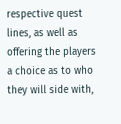respective quest lines, as well as offering the players a choice as to who they will side with,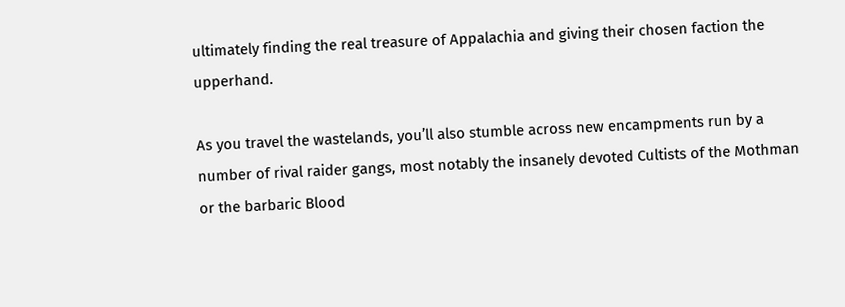ultimately finding the real treasure of Appalachia and giving their chosen faction the upperhand.

As you travel the wastelands, you’ll also stumble across new encampments run by a number of rival raider gangs, most notably the insanely devoted Cultists of the Mothman or the barbaric Blood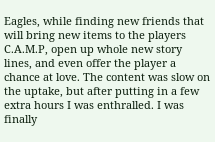Eagles, while finding new friends that will bring new items to the players C.A.M.P, open up whole new story lines, and even offer the player a chance at love. The content was slow on the uptake, but after putting in a few extra hours I was enthralled. I was finally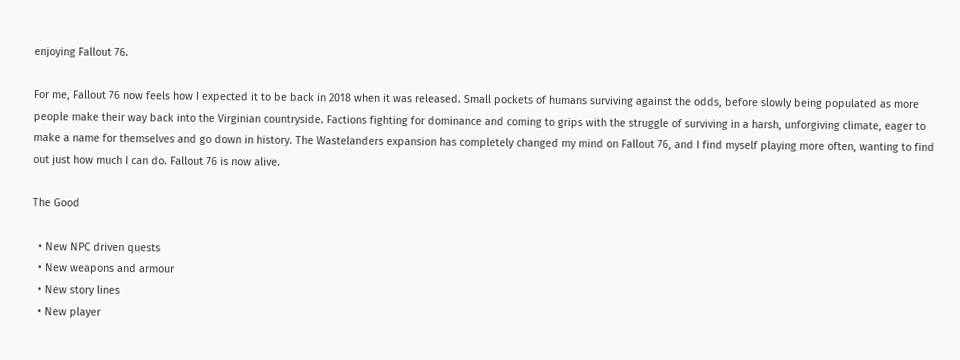enjoying Fallout 76.

For me, Fallout 76 now feels how I expected it to be back in 2018 when it was released. Small pockets of humans surviving against the odds, before slowly being populated as more people make their way back into the Virginian countryside. Factions fighting for dominance and coming to grips with the struggle of surviving in a harsh, unforgiving climate, eager to make a name for themselves and go down in history. The Wastelanders expansion has completely changed my mind on Fallout 76, and I find myself playing more often, wanting to find out just how much I can do. Fallout 76 is now alive.

The Good

  • New NPC driven quests
  • New weapons and armour
  • New story lines
  • New player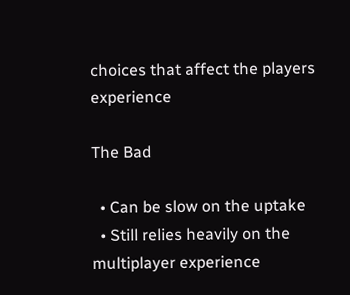choices that affect the players experience

The Bad

  • Can be slow on the uptake
  • Still relies heavily on the multiplayer experience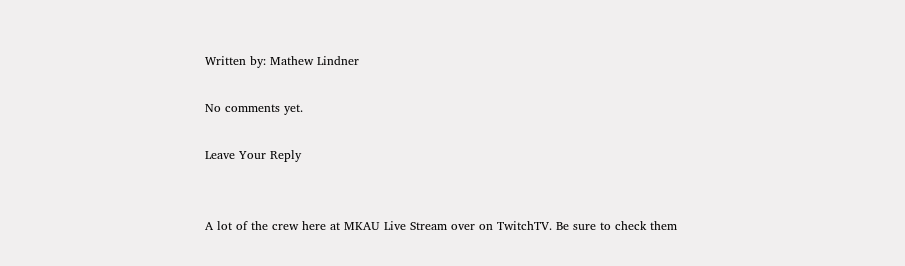Written by: Mathew Lindner

No comments yet.

Leave Your Reply


A lot of the crew here at MKAU Live Stream over on TwitchTV. Be sure to check them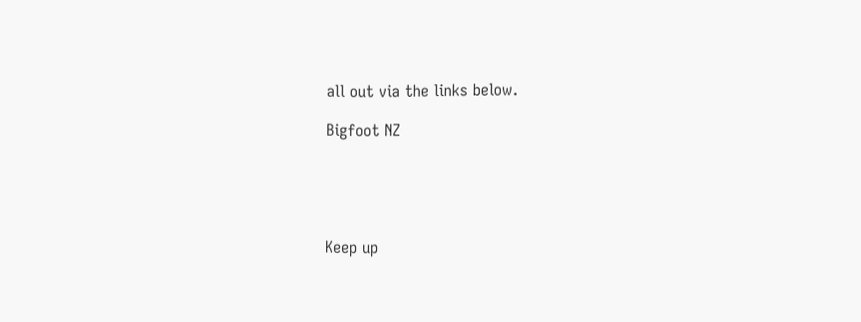all out via the links below.

Bigfoot NZ





Keep up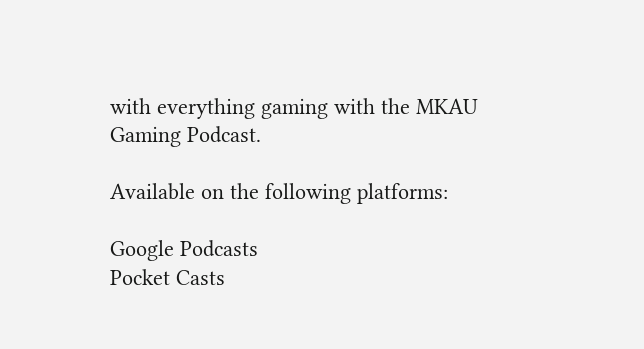with everything gaming with the MKAU Gaming Podcast.

Available on the following platforms:

Google Podcasts
Pocket Casts